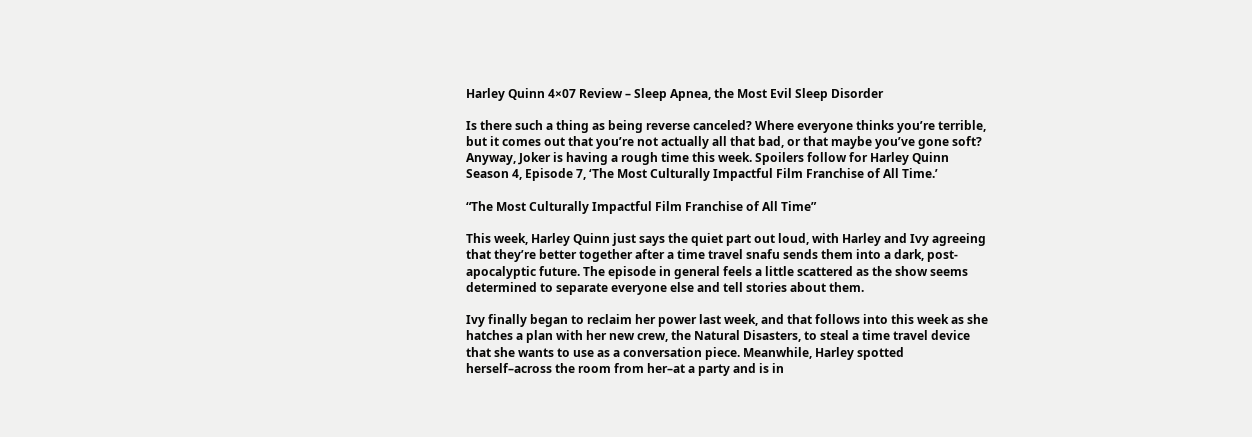Harley Quinn 4×07 Review – Sleep Apnea, the Most Evil Sleep Disorder

Is there such a thing as being reverse canceled? Where everyone thinks you’re terrible, but it comes out that you’re not actually all that bad, or that maybe you’ve gone soft? Anyway, Joker is having a rough time this week. Spoilers follow for Harley Quinn Season 4, Episode 7, ‘The Most Culturally Impactful Film Franchise of All Time.’

“The Most Culturally Impactful Film Franchise of All Time”

This week, Harley Quinn just says the quiet part out loud, with Harley and Ivy agreeing that they’re better together after a time travel snafu sends them into a dark, post-apocalyptic future. The episode in general feels a little scattered as the show seems determined to separate everyone else and tell stories about them.

Ivy finally began to reclaim her power last week, and that follows into this week as she hatches a plan with her new crew, the Natural Disasters, to steal a time travel device that she wants to use as a conversation piece. Meanwhile, Harley spotted herself–across the room from her–at a party and is in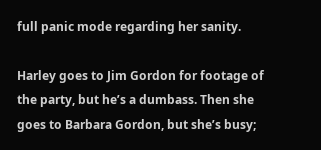full panic mode regarding her sanity.

Harley goes to Jim Gordon for footage of the party, but he’s a dumbass. Then she goes to Barbara Gordon, but she’s busy;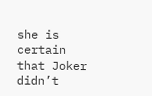she is certain that Joker didn’t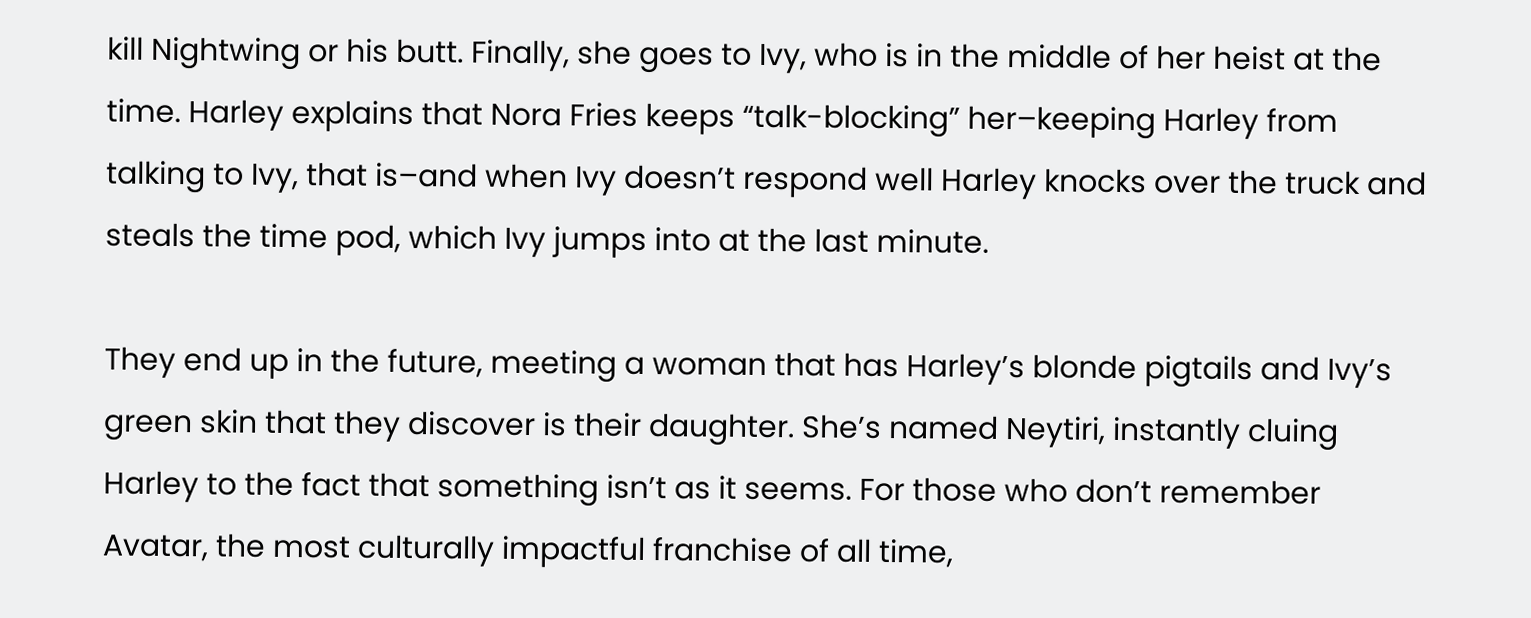kill Nightwing or his butt. Finally, she goes to Ivy, who is in the middle of her heist at the time. Harley explains that Nora Fries keeps “talk-blocking” her–keeping Harley from talking to Ivy, that is–and when Ivy doesn’t respond well Harley knocks over the truck and steals the time pod, which Ivy jumps into at the last minute.

They end up in the future, meeting a woman that has Harley’s blonde pigtails and Ivy’s green skin that they discover is their daughter. She’s named Neytiri, instantly cluing Harley to the fact that something isn’t as it seems. For those who don’t remember Avatar, the most culturally impactful franchise of all time,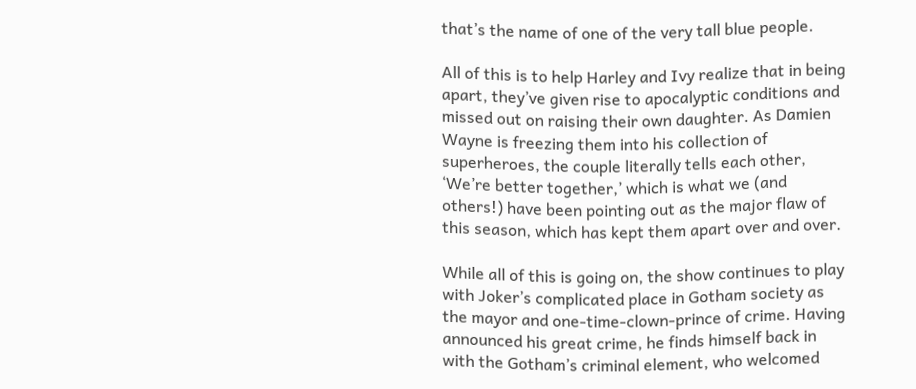that’s the name of one of the very tall blue people.

All of this is to help Harley and Ivy realize that in being apart, they’ve given rise to apocalyptic conditions and missed out on raising their own daughter. As Damien Wayne is freezing them into his collection of superheroes, the couple literally tells each other, ‘We’re better together,’ which is what we (and others!) have been pointing out as the major flaw of this season, which has kept them apart over and over.

While all of this is going on, the show continues to play with Joker’s complicated place in Gotham society as the mayor and one-time-clown-prince of crime. Having announced his great crime, he finds himself back in with the Gotham’s criminal element, who welcomed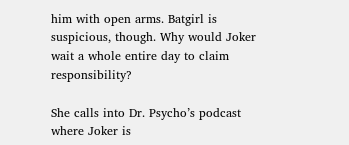him with open arms. Batgirl is suspicious, though. Why would Joker wait a whole entire day to claim responsibility?

She calls into Dr. Psycho’s podcast where Joker is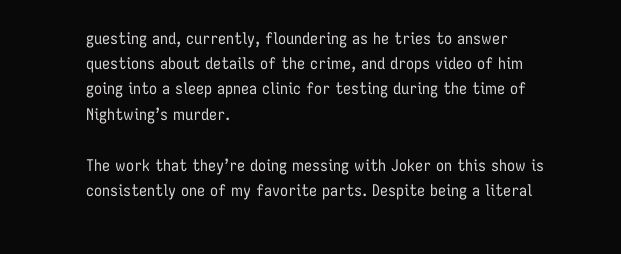guesting and, currently, floundering as he tries to answer questions about details of the crime, and drops video of him going into a sleep apnea clinic for testing during the time of Nightwing’s murder.

The work that they’re doing messing with Joker on this show is consistently one of my favorite parts. Despite being a literal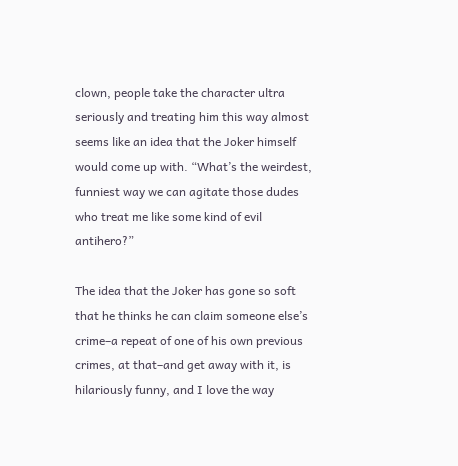clown, people take the character ultra seriously and treating him this way almost seems like an idea that the Joker himself would come up with. “What’s the weirdest, funniest way we can agitate those dudes who treat me like some kind of evil antihero?”

The idea that the Joker has gone so soft that he thinks he can claim someone else’s crime–a repeat of one of his own previous crimes, at that–and get away with it, is hilariously funny, and I love the way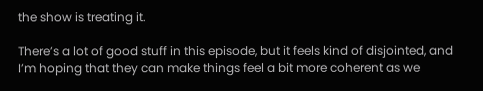the show is treating it.

There’s a lot of good stuff in this episode, but it feels kind of disjointed, and I’m hoping that they can make things feel a bit more coherent as we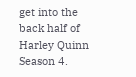get into the back half of Harley Quinn Season 4.